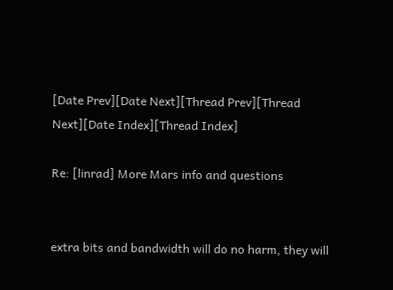[Date Prev][Date Next][Thread Prev][Thread Next][Date Index][Thread Index]

Re: [linrad] More Mars info and questions


extra bits and bandwidth will do no harm, they will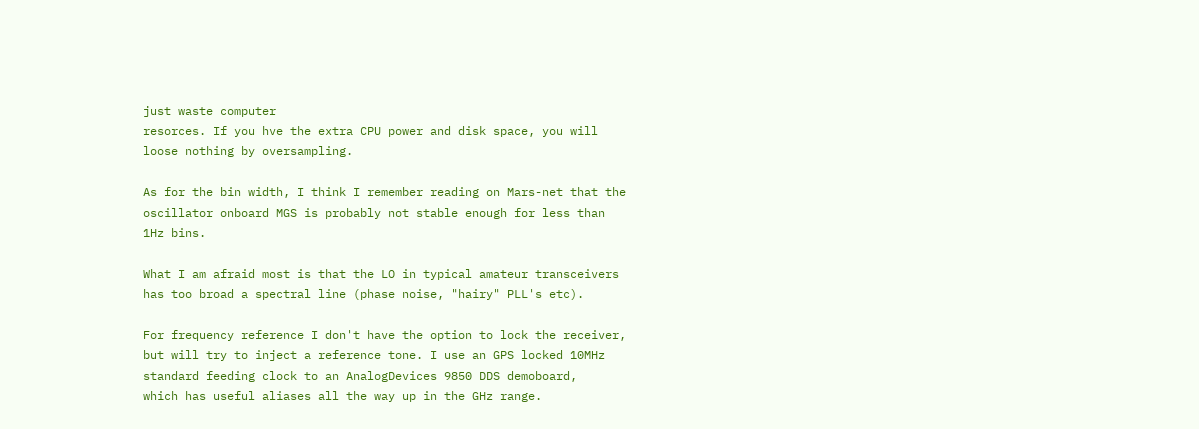just waste computer
resorces. If you hve the extra CPU power and disk space, you will
loose nothing by oversampling.

As for the bin width, I think I remember reading on Mars-net that the
oscillator onboard MGS is probably not stable enough for less than
1Hz bins.

What I am afraid most is that the LO in typical amateur transceivers
has too broad a spectral line (phase noise, "hairy" PLL's etc).

For frequency reference I don't have the option to lock the receiver,
but will try to inject a reference tone. I use an GPS locked 10MHz
standard feeding clock to an AnalogDevices 9850 DDS demoboard,
which has useful aliases all the way up in the GHz range.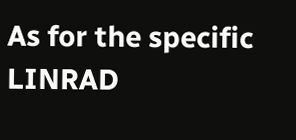As for the specific LINRAD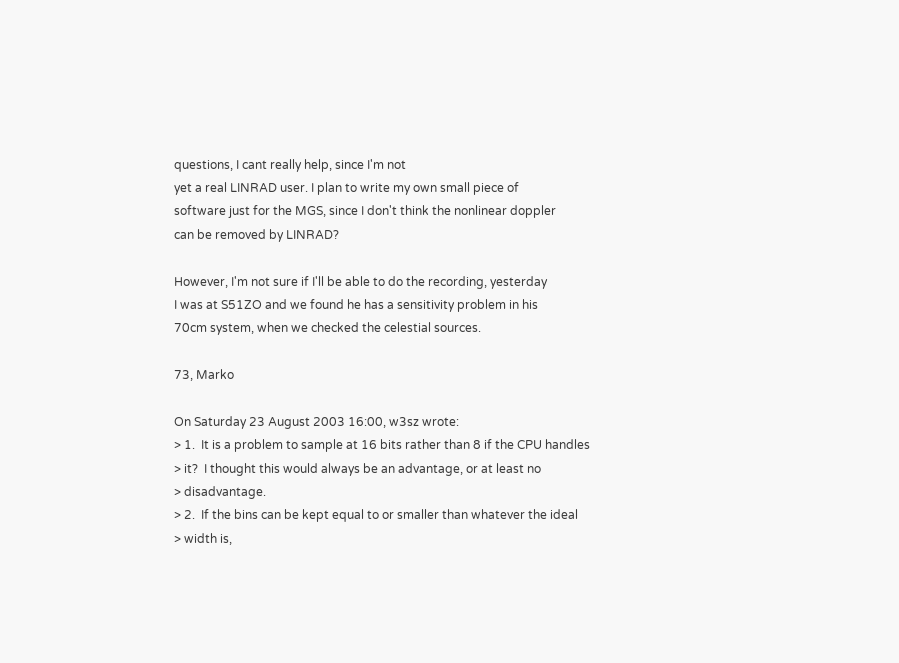questions, I cant really help, since I'm not
yet a real LINRAD user. I plan to write my own small piece of
software just for the MGS, since I don't think the nonlinear doppler
can be removed by LINRAD?

However, I'm not sure if I'll be able to do the recording, yesterday
I was at S51ZO and we found he has a sensitivity problem in his
70cm system, when we checked the celestial sources.

73, Marko

On Saturday 23 August 2003 16:00, w3sz wrote:
> 1.  It is a problem to sample at 16 bits rather than 8 if the CPU handles
> it?  I thought this would always be an advantage, or at least no
> disadvantage.
> 2.  If the bins can be kept equal to or smaller than whatever the ideal
> width is,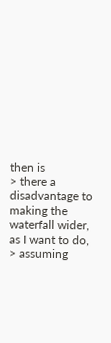then is
> there a disadvantage to making the waterfall wider, as I want to do,
> assuming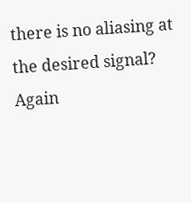there is no aliasing at the desired signal?  Again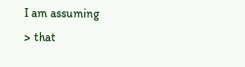I am assuming
> that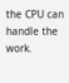the CPU can handle the work.